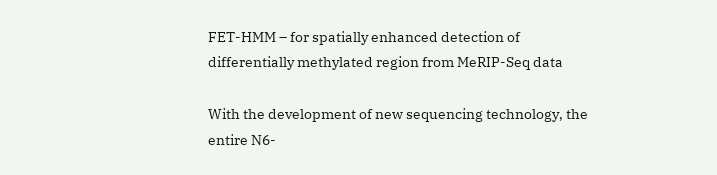FET-HMM – for spatially enhanced detection of differentially methylated region from MeRIP-Seq data

With the development of new sequencing technology, the entire N6-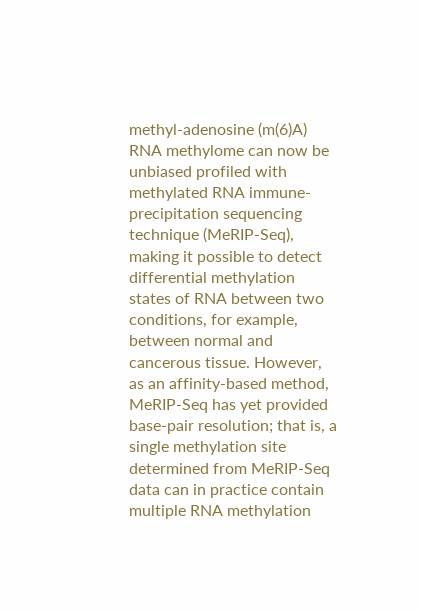methyl-adenosine (m(6)A) RNA methylome can now be unbiased profiled with methylated RNA immune-precipitation sequencing technique (MeRIP-Seq), making it possible to detect differential methylation states of RNA between two conditions, for example, between normal and cancerous tissue. However, as an affinity-based method, MeRIP-Seq has yet provided base-pair resolution; that is, a single methylation site determined from MeRIP-Seq data can in practice contain multiple RNA methylation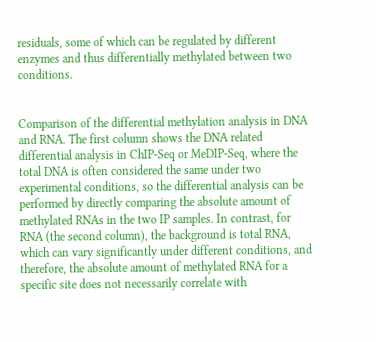residuals, some of which can be regulated by different enzymes and thus differentially methylated between two conditions.


Comparison of the differential methylation analysis in DNA and RNA. The first column shows the DNA related differential analysis in ChIP-Seq or MeDIP-Seq, where the total DNA is often considered the same under two experimental conditions, so the differential analysis can be performed by directly comparing the absolute amount of methylated RNAs in the two IP samples. In contrast, for RNA (the second column), the background is total RNA, which can vary significantly under different conditions, and therefore, the absolute amount of methylated RNA for a specific site does not necessarily correlate with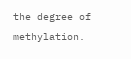the degree of methylation.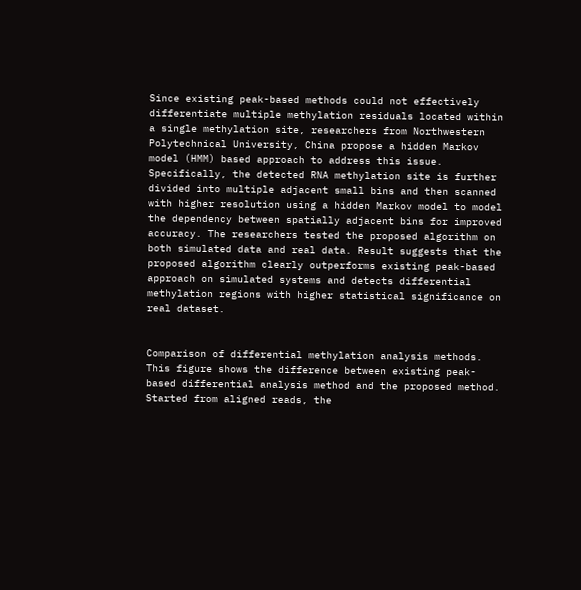Since existing peak-based methods could not effectively differentiate multiple methylation residuals located within a single methylation site, researchers from Northwestern Polytechnical University, China propose a hidden Markov model (HMM) based approach to address this issue. Specifically, the detected RNA methylation site is further divided into multiple adjacent small bins and then scanned with higher resolution using a hidden Markov model to model the dependency between spatially adjacent bins for improved accuracy. The researchers tested the proposed algorithm on both simulated data and real data. Result suggests that the proposed algorithm clearly outperforms existing peak-based approach on simulated systems and detects differential methylation regions with higher statistical significance on real dataset.


Comparison of differential methylation analysis methods. This figure shows the difference between existing peak-based differential analysis method and the proposed method. Started from aligned reads, the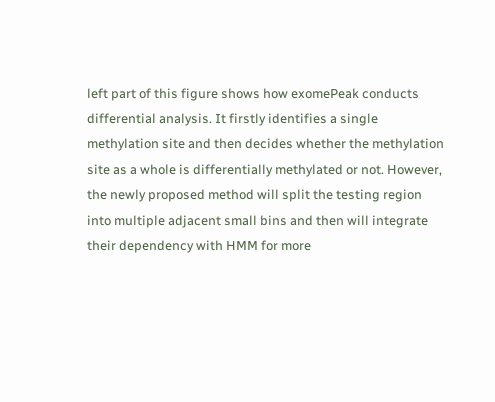left part of this figure shows how exomePeak conducts differential analysis. It firstly identifies a single methylation site and then decides whether the methylation site as a whole is differentially methylated or not. However, the newly proposed method will split the testing region into multiple adjacent small bins and then will integrate their dependency with HMM for more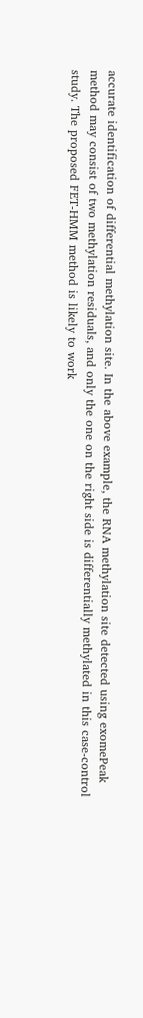accurate identification of differential methylation site. In the above example, the RNA methylation site detected using exomePeak method may consist of two methylation residuals, and only the one on the right side is differentially methylated in this case-control study. The proposed FET-HMM method is likely to work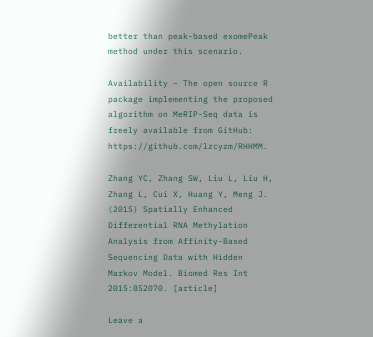better than peak-based exomePeak method under this scenario.

Availability – The open source R package implementing the proposed algorithm on MeRIP-Seq data is freely available from GitHub: https://github.com/lzcyzm/RHHMM.

Zhang YC, Zhang SW, Liu L, Liu H, Zhang L, Cui X, Huang Y, Meng J. (2015) Spatially Enhanced Differential RNA Methylation Analysis from Affinity-Based Sequencing Data with Hidden Markov Model. Biomed Res Int 2015:852070. [article]

Leave a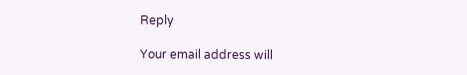Reply

Your email address will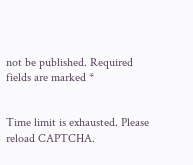not be published. Required fields are marked *


Time limit is exhausted. Please reload CAPTCHA.